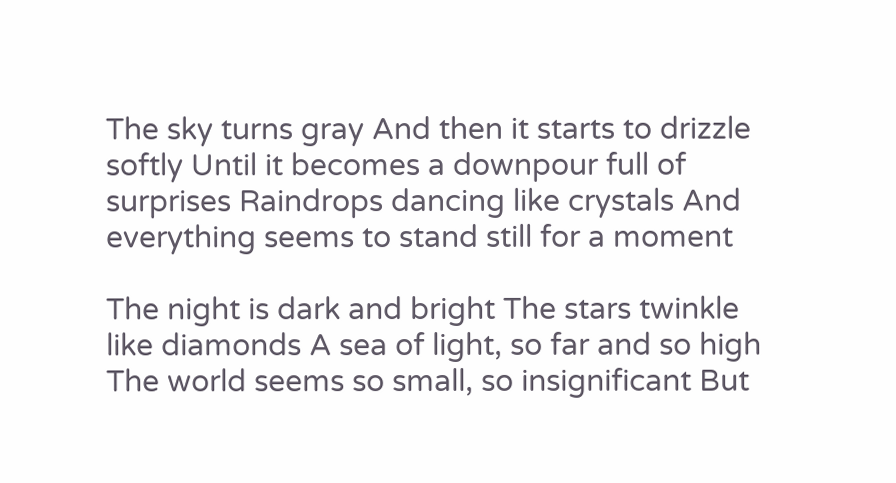The sky turns gray And then it starts to drizzle softly Until it becomes a downpour full of surprises Raindrops dancing like crystals And everything seems to stand still for a moment

The night is dark and bright The stars twinkle like diamonds A sea of light, so far and so high The world seems so small, so insignificant But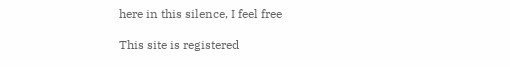here in this silence, I feel free

This site is registered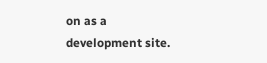on as a development site.